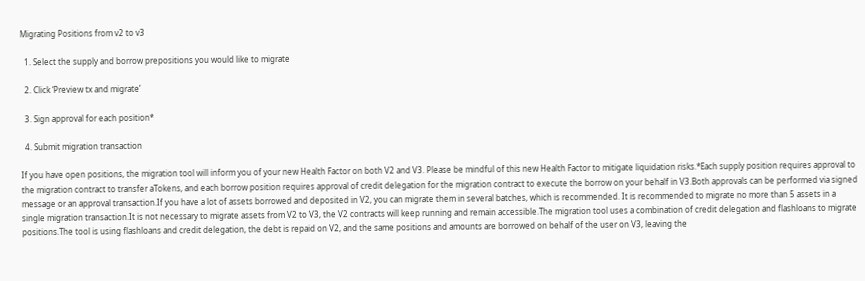Migrating Positions from v2 to v3

  1. Select the supply and borrow prepositions you would like to migrate

  2. Click ‘Preview tx and migrate’

  3. Sign approval for each position*

  4. Submit migration transaction

If you have open positions, the migration tool will inform you of your new Health Factor on both V2 and V3. Please be mindful of this new Health Factor to mitigate liquidation risks.*Each supply position requires approval to the migration contract to transfer aTokens, and each borrow position requires approval of credit delegation for the migration contract to execute the borrow on your behalf in V3.Both approvals can be performed via signed message or an approval transaction.If you have a lot of assets borrowed and deposited in V2, you can migrate them in several batches, which is recommended. It is recommended to migrate no more than 5 assets in a single migration transaction.It is not necessary to migrate assets from V2 to V3, the V2 contracts will keep running and remain accessible.The migration tool uses a combination of credit delegation and flashloans to migrate positions.The tool is using flashloans and credit delegation, the debt is repaid on V2, and the same positions and amounts are borrowed on behalf of the user on V3, leaving the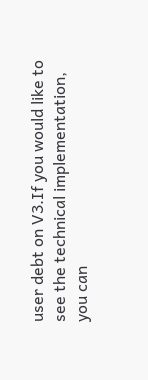user debt on V3.If you would like to see the technical implementation, you can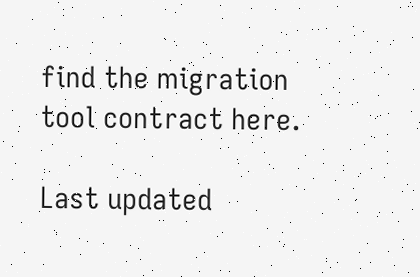find the migration tool contract here.

Last updated